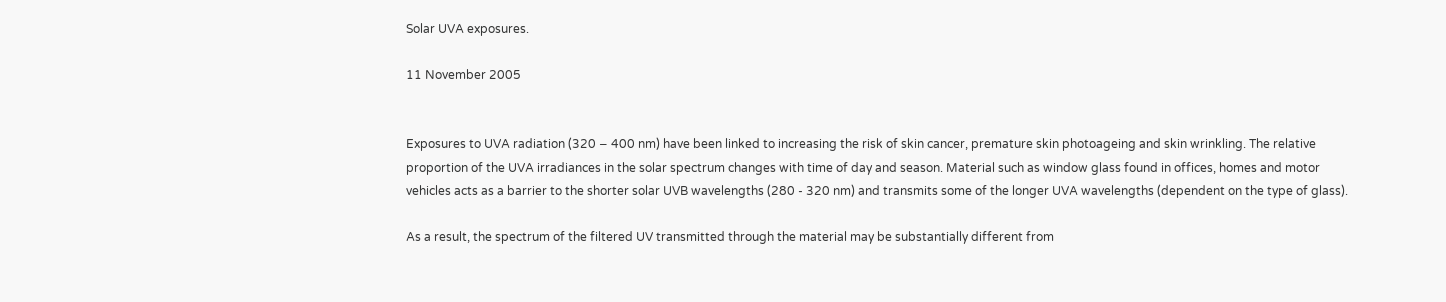Solar UVA exposures.

11 November 2005


Exposures to UVA radiation (320 − 400 nm) have been linked to increasing the risk of skin cancer, premature skin photoageing and skin wrinkling. The relative proportion of the UVA irradiances in the solar spectrum changes with time of day and season. Material such as window glass found in offices, homes and motor vehicles acts as a barrier to the shorter solar UVB wavelengths (280 - 320 nm) and transmits some of the longer UVA wavelengths (dependent on the type of glass).

As a result, the spectrum of the filtered UV transmitted through the material may be substantially different from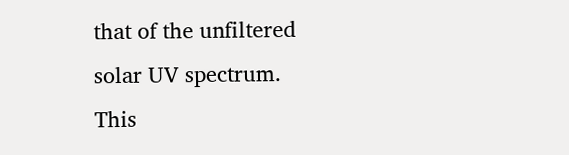that of the unfiltered solar UV spectrum. This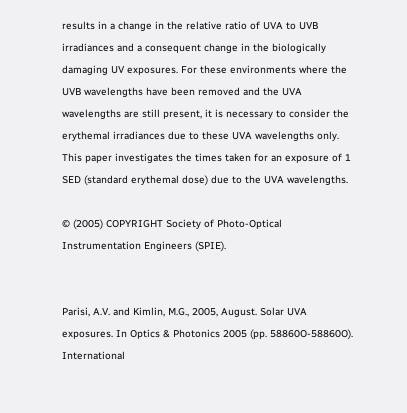results in a change in the relative ratio of UVA to UVB irradiances and a consequent change in the biologically damaging UV exposures. For these environments where the UVB wavelengths have been removed and the UVA wavelengths are still present, it is necessary to consider the erythemal irradiances due to these UVA wavelengths only. This paper investigates the times taken for an exposure of 1 SED (standard erythemal dose) due to the UVA wavelengths.

© (2005) COPYRIGHT Society of Photo-Optical Instrumentation Engineers (SPIE).


Parisi, A.V. and Kimlin, M.G., 2005, August. Solar UVA exposures. In Optics & Photonics 2005 (pp. 58860O-58860O). International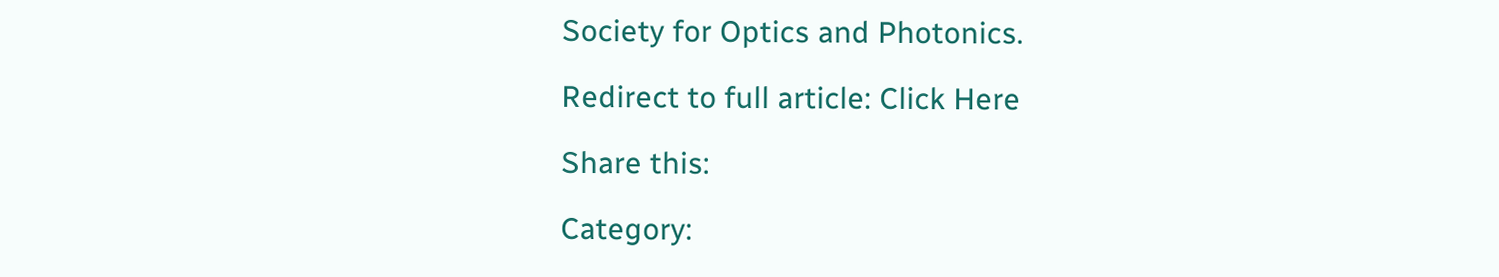Society for Optics and Photonics.

Redirect to full article: Click Here

Share this:

Category: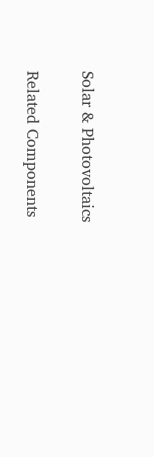Solar & Photovoltaics

Related Components